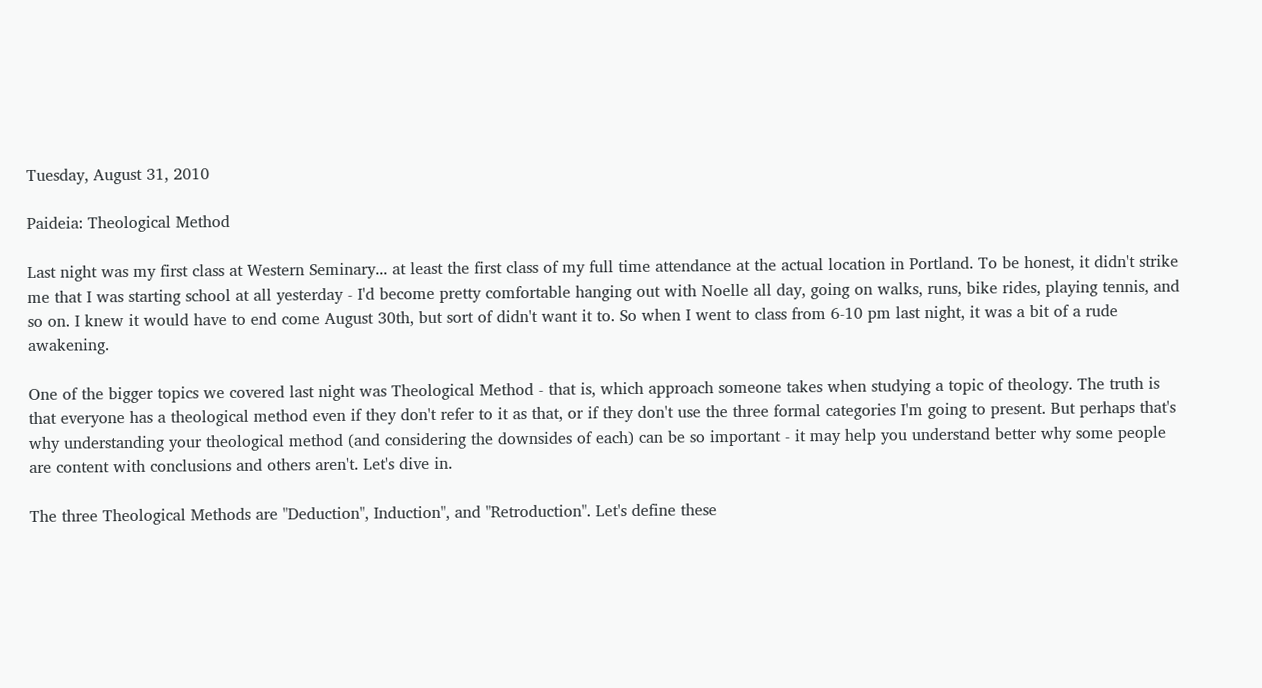Tuesday, August 31, 2010

Paideia: Theological Method

Last night was my first class at Western Seminary... at least the first class of my full time attendance at the actual location in Portland. To be honest, it didn't strike me that I was starting school at all yesterday - I'd become pretty comfortable hanging out with Noelle all day, going on walks, runs, bike rides, playing tennis, and so on. I knew it would have to end come August 30th, but sort of didn't want it to. So when I went to class from 6-10 pm last night, it was a bit of a rude awakening.

One of the bigger topics we covered last night was Theological Method - that is, which approach someone takes when studying a topic of theology. The truth is that everyone has a theological method even if they don't refer to it as that, or if they don't use the three formal categories I'm going to present. But perhaps that's why understanding your theological method (and considering the downsides of each) can be so important - it may help you understand better why some people are content with conclusions and others aren't. Let's dive in.

The three Theological Methods are "Deduction", Induction", and "Retroduction". Let's define these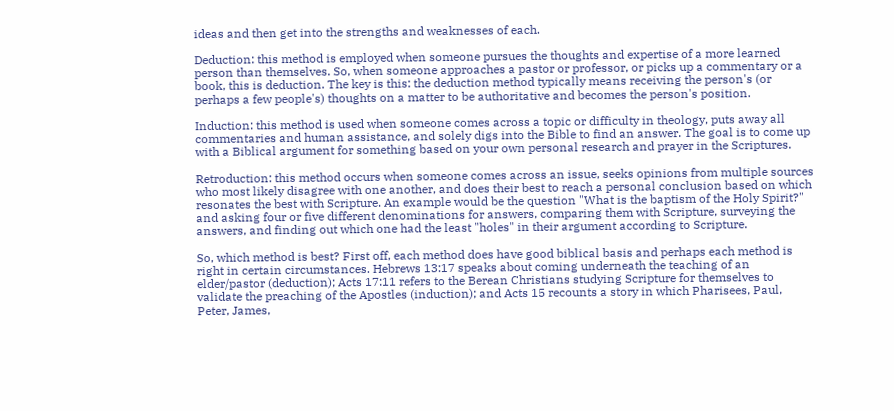ideas and then get into the strengths and weaknesses of each.

Deduction: this method is employed when someone pursues the thoughts and expertise of a more learned person than themselves. So, when someone approaches a pastor or professor, or picks up a commentary or a book, this is deduction. The key is this: the deduction method typically means receiving the person's (or perhaps a few people's) thoughts on a matter to be authoritative and becomes the person's position.

Induction: this method is used when someone comes across a topic or difficulty in theology, puts away all commentaries and human assistance, and solely digs into the Bible to find an answer. The goal is to come up with a Biblical argument for something based on your own personal research and prayer in the Scriptures.

Retroduction: this method occurs when someone comes across an issue, seeks opinions from multiple sources who most likely disagree with one another, and does their best to reach a personal conclusion based on which resonates the best with Scripture. An example would be the question "What is the baptism of the Holy Spirit?" and asking four or five different denominations for answers, comparing them with Scripture, surveying the answers, and finding out which one had the least "holes" in their argument according to Scripture.

So, which method is best? First off, each method does have good biblical basis and perhaps each method is right in certain circumstances. Hebrews 13:17 speaks about coming underneath the teaching of an elder/pastor (deduction); Acts 17:11 refers to the Berean Christians studying Scripture for themselves to validate the preaching of the Apostles (induction); and Acts 15 recounts a story in which Pharisees, Paul, Peter, James,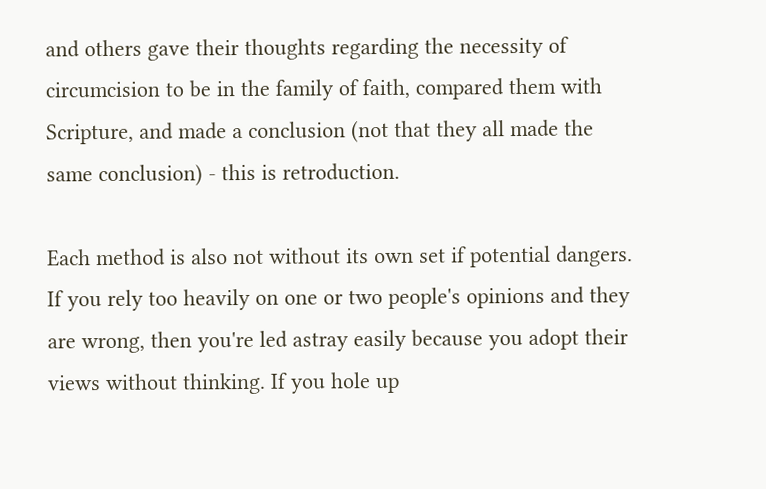and others gave their thoughts regarding the necessity of circumcision to be in the family of faith, compared them with Scripture, and made a conclusion (not that they all made the same conclusion) - this is retroduction.

Each method is also not without its own set if potential dangers. If you rely too heavily on one or two people's opinions and they are wrong, then you're led astray easily because you adopt their views without thinking. If you hole up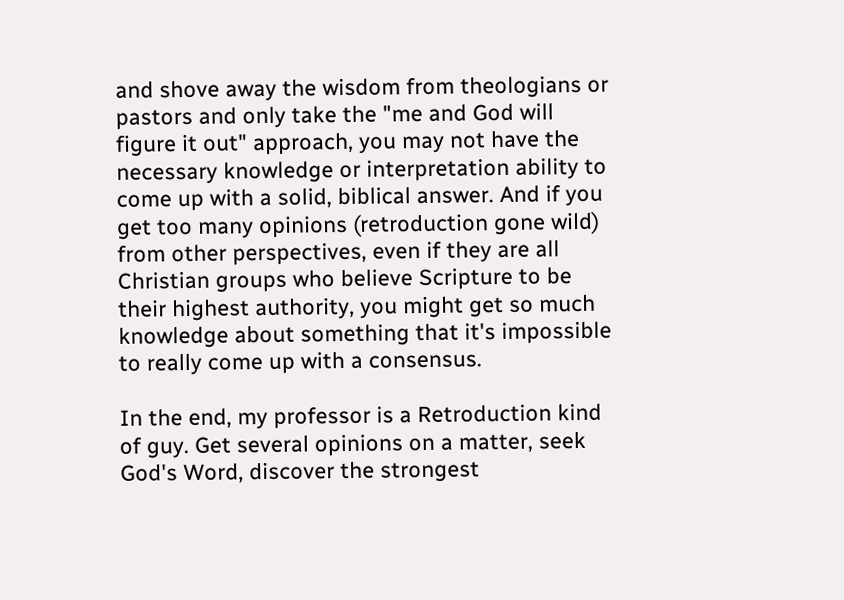and shove away the wisdom from theologians or pastors and only take the "me and God will figure it out" approach, you may not have the necessary knowledge or interpretation ability to come up with a solid, biblical answer. And if you get too many opinions (retroduction gone wild) from other perspectives, even if they are all Christian groups who believe Scripture to be their highest authority, you might get so much knowledge about something that it's impossible to really come up with a consensus.

In the end, my professor is a Retroduction kind of guy. Get several opinions on a matter, seek God's Word, discover the strongest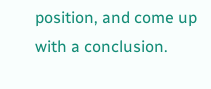position, and come up with a conclusion.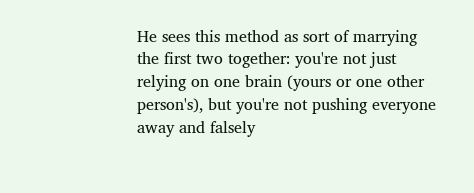He sees this method as sort of marrying the first two together: you're not just relying on one brain (yours or one other person's), but you're not pushing everyone away and falsely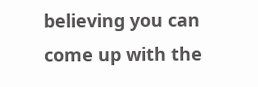believing you can come up with the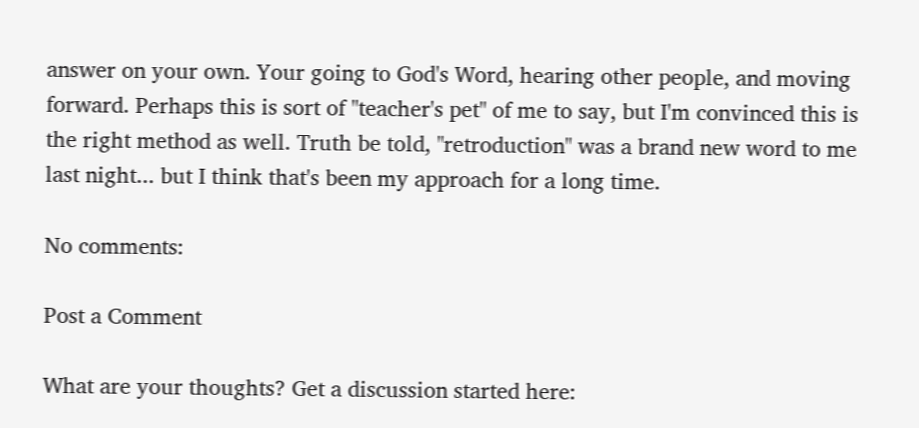answer on your own. Your going to God's Word, hearing other people, and moving forward. Perhaps this is sort of "teacher's pet" of me to say, but I'm convinced this is the right method as well. Truth be told, "retroduction" was a brand new word to me last night... but I think that's been my approach for a long time.

No comments:

Post a Comment

What are your thoughts? Get a discussion started here: